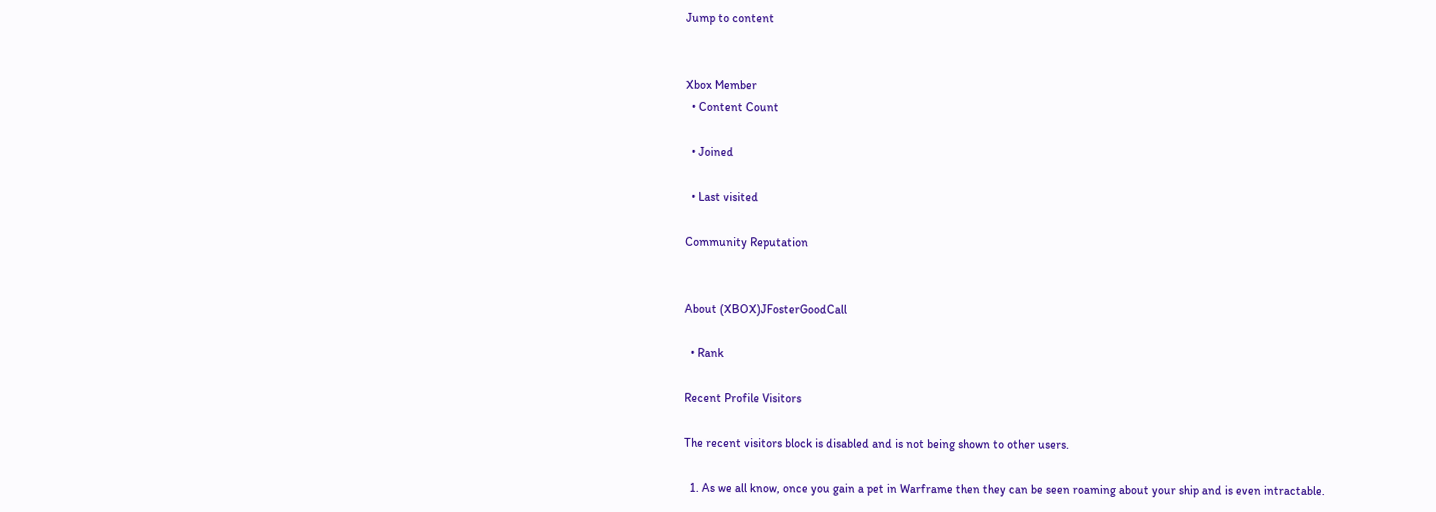Jump to content


Xbox Member
  • Content Count

  • Joined

  • Last visited

Community Reputation


About (XBOX)JFosterGoodCall

  • Rank

Recent Profile Visitors

The recent visitors block is disabled and is not being shown to other users.

  1. As we all know, once you gain a pet in Warframe then they can be seen roaming about your ship and is even intractable.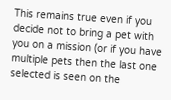This remains true even if you decide not to bring a pet with you on a mission (or if you have multiple pets then the last one selected is seen on the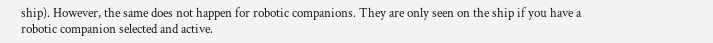ship). However, the same does not happen for robotic companions. They are only seen on the ship if you have a robotic companion selected and active.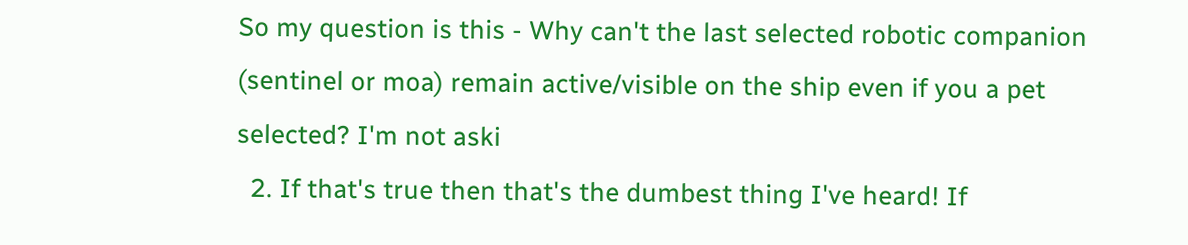So my question is this - Why can't the last selected robotic companion (sentinel or moa) remain active/visible on the ship even if you a pet selected? I'm not aski
  2. If that's true then that's the dumbest thing I've heard! If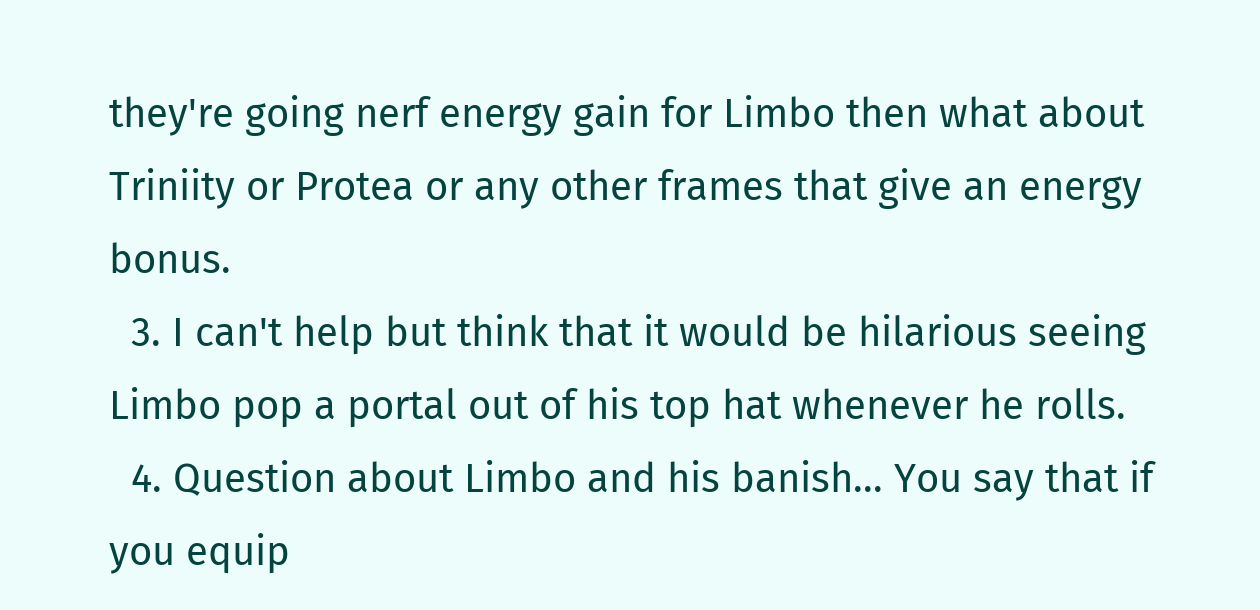they're going nerf energy gain for Limbo then what about Triniity or Protea or any other frames that give an energy bonus.
  3. I can't help but think that it would be hilarious seeing Limbo pop a portal out of his top hat whenever he rolls.
  4. Question about Limbo and his banish... You say that if you equip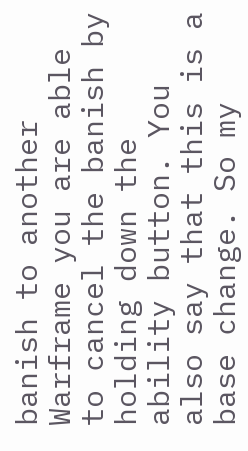banish to another Warframe you are able to cancel the banish by holding down the ability button. You also say that this is a base change. So my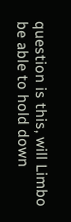question is this, will Limbo be able to hold down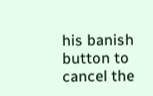his banish button to cancel the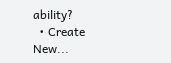ability?
  • Create New...